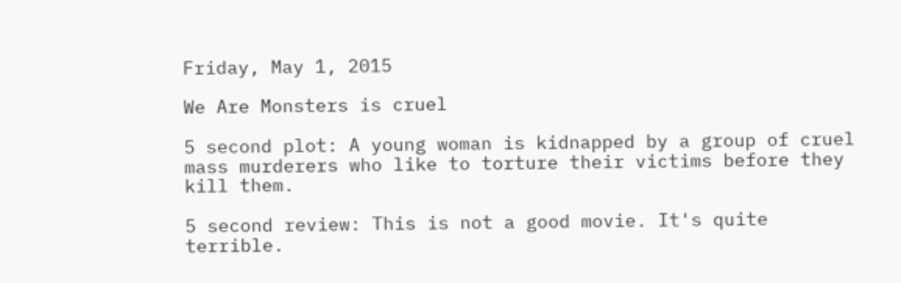Friday, May 1, 2015

We Are Monsters is cruel

5 second plot: A young woman is kidnapped by a group of cruel mass murderers who like to torture their victims before they kill them.

5 second review: This is not a good movie. It's quite terrible.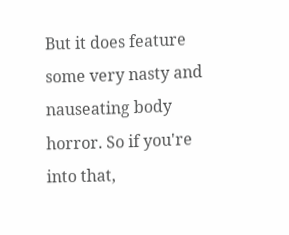But it does feature some very nasty and nauseating body horror. So if you're into that,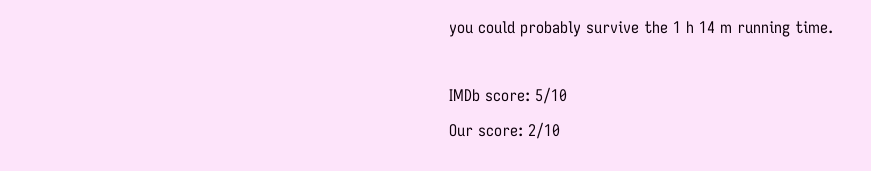you could probably survive the 1 h 14 m running time.

IMDb score: 5/10
Our score: 2/10